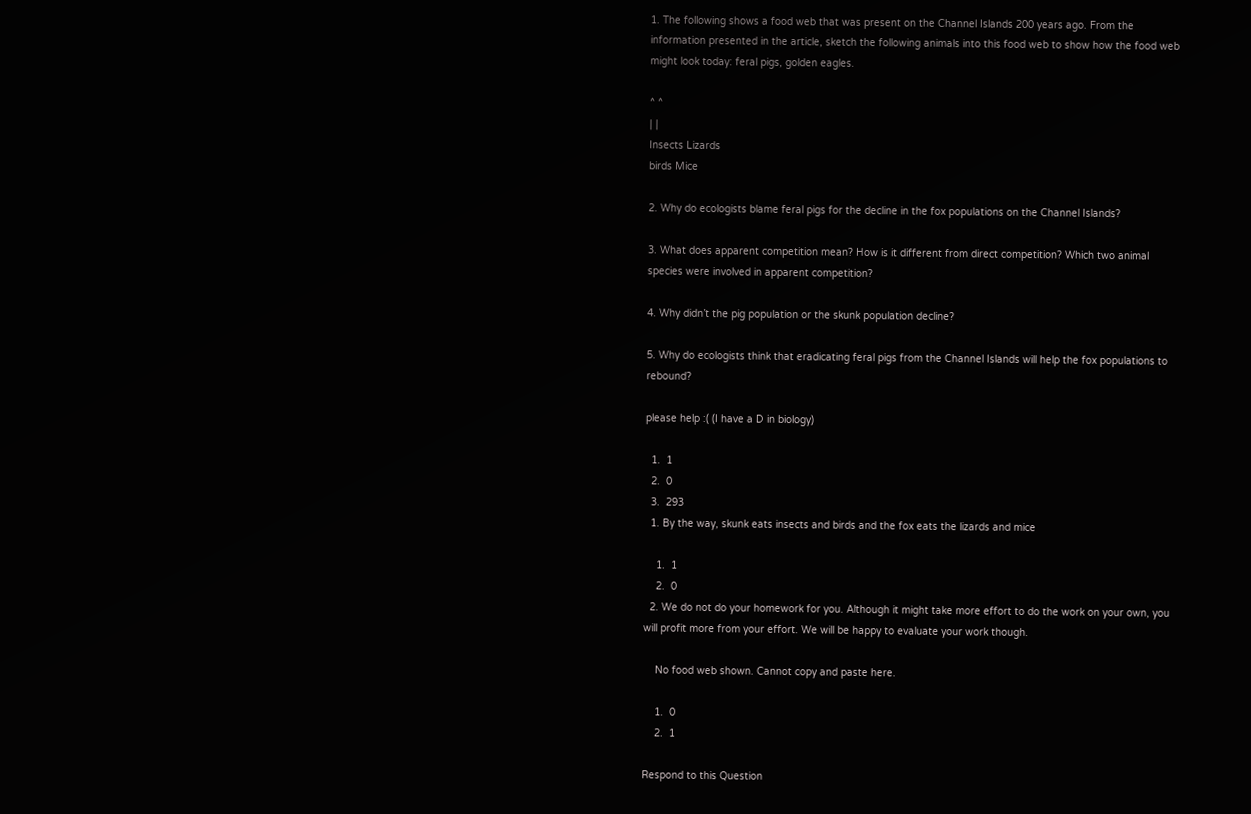1. The following shows a food web that was present on the Channel Islands 200 years ago. From the information presented in the article, sketch the following animals into this food web to show how the food web might look today: feral pigs, golden eagles.

^ ^
| |
Insects Lizards
birds Mice

2. Why do ecologists blame feral pigs for the decline in the fox populations on the Channel Islands?

3. What does apparent competition mean? How is it different from direct competition? Which two animal species were involved in apparent competition?

4. Why didn’t the pig population or the skunk population decline?

5. Why do ecologists think that eradicating feral pigs from the Channel Islands will help the fox populations to rebound?

please help :( (I have a D in biology)

  1.  1
  2.  0
  3.  293
  1. By the way, skunk eats insects and birds and the fox eats the lizards and mice

    1.  1
    2.  0
  2. We do not do your homework for you. Although it might take more effort to do the work on your own, you will profit more from your effort. We will be happy to evaluate your work though.

    No food web shown. Cannot copy and paste here.

    1.  0
    2.  1

Respond to this Question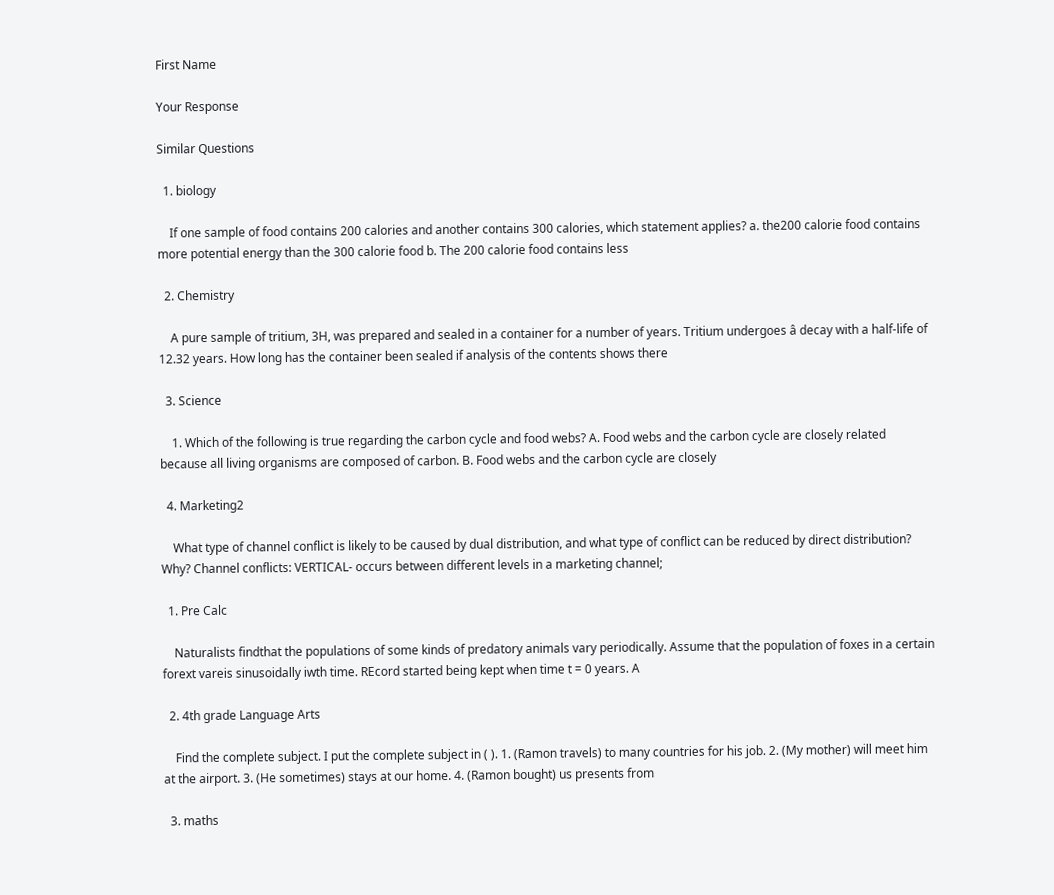First Name

Your Response

Similar Questions

  1. biology

    If one sample of food contains 200 calories and another contains 300 calories, which statement applies? a. the200 calorie food contains more potential energy than the 300 calorie food b. The 200 calorie food contains less

  2. Chemistry

    A pure sample of tritium, 3H, was prepared and sealed in a container for a number of years. Tritium undergoes â decay with a half-life of 12.32 years. How long has the container been sealed if analysis of the contents shows there

  3. Science

    1. Which of the following is true regarding the carbon cycle and food webs? A. Food webs and the carbon cycle are closely related because all living organisms are composed of carbon. B. Food webs and the carbon cycle are closely

  4. Marketing2

    What type of channel conflict is likely to be caused by dual distribution, and what type of conflict can be reduced by direct distribution? Why? Channel conflicts: VERTICAL- occurs between different levels in a marketing channel;

  1. Pre Calc

    Naturalists findthat the populations of some kinds of predatory animals vary periodically. Assume that the population of foxes in a certain forext vareis sinusoidally iwth time. REcord started being kept when time t = 0 years. A

  2. 4th grade Language Arts

    Find the complete subject. I put the complete subject in ( ). 1. (Ramon travels) to many countries for his job. 2. (My mother) will meet him at the airport. 3. (He sometimes) stays at our home. 4. (Ramon bought) us presents from

  3. maths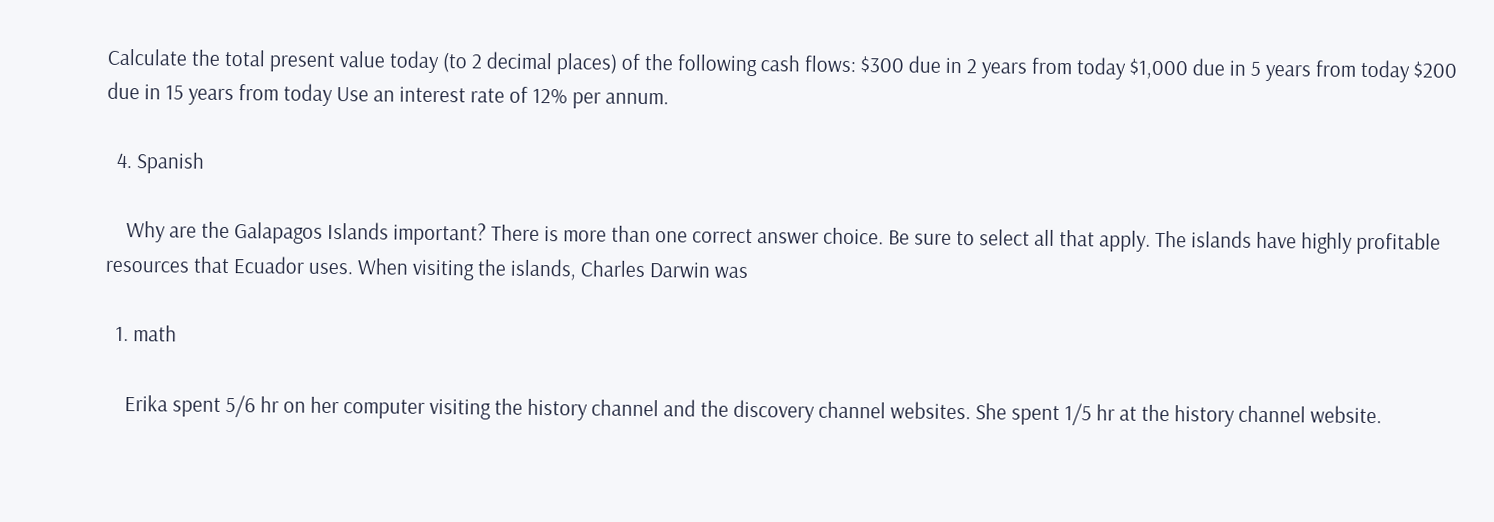Calculate the total present value today (to 2 decimal places) of the following cash flows: $300 due in 2 years from today $1,000 due in 5 years from today $200 due in 15 years from today Use an interest rate of 12% per annum.

  4. Spanish

    Why are the Galapagos Islands important? There is more than one correct answer choice. Be sure to select all that apply. The islands have highly profitable resources that Ecuador uses. When visiting the islands, Charles Darwin was

  1. math

    Erika spent 5/6 hr on her computer visiting the history channel and the discovery channel websites. She spent 1/5 hr at the history channel website.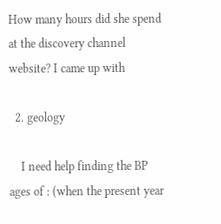How many hours did she spend at the discovery channel website? I came up with

  2. geology

    I need help finding the BP ages of : (when the present year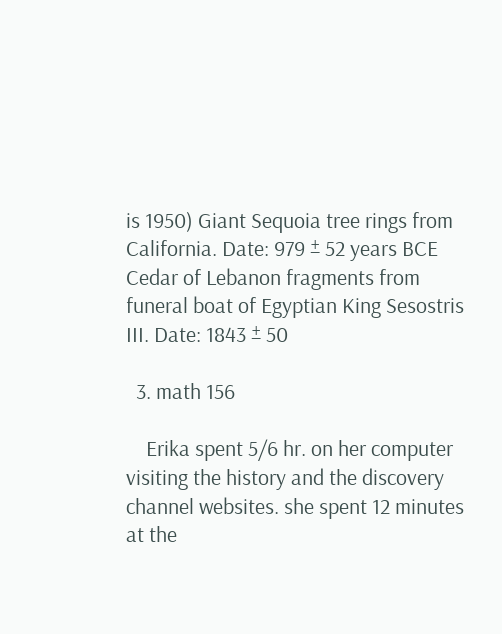is 1950) Giant Sequoia tree rings from California. Date: 979 ± 52 years BCE Cedar of Lebanon fragments from funeral boat of Egyptian King Sesostris III. Date: 1843 ± 50

  3. math 156

    Erika spent 5/6 hr. on her computer visiting the history and the discovery channel websites. she spent 12 minutes at the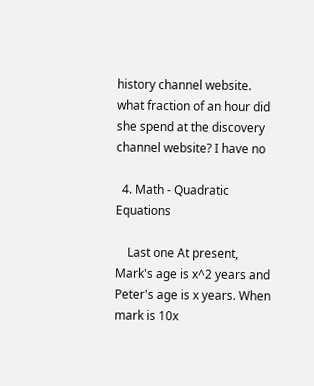history channel website. what fraction of an hour did she spend at the discovery channel website? I have no

  4. Math - Quadratic Equations

    Last one At present, Mark's age is x^2 years and Peter's age is x years. When mark is 10x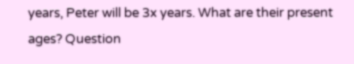years, Peter will be 3x years. What are their present ages? Question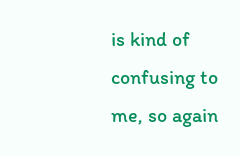is kind of confusing to me, so again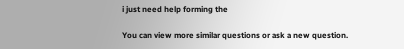i just need help forming the

You can view more similar questions or ask a new question.